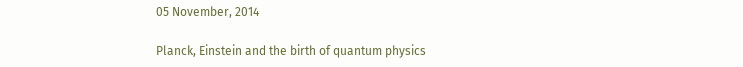05 November, 2014

Planck, Einstein and the birth of quantum physics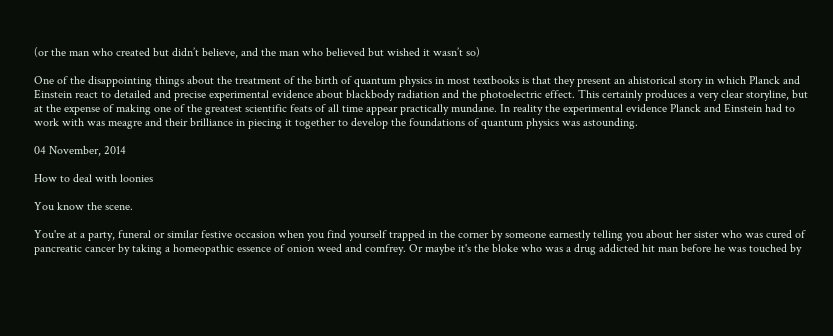(or the man who created but didn’t believe, and the man who believed but wished it wasn’t so)

One of the disappointing things about the treatment of the birth of quantum physics in most textbooks is that they present an ahistorical story in which Planck and Einstein react to detailed and precise experimental evidence about blackbody radiation and the photoelectric effect. This certainly produces a very clear storyline, but at the expense of making one of the greatest scientific feats of all time appear practically mundane. In reality the experimental evidence Planck and Einstein had to work with was meagre and their brilliance in piecing it together to develop the foundations of quantum physics was astounding.

04 November, 2014

How to deal with loonies

You know the scene.

You're at a party, funeral or similar festive occasion when you find yourself trapped in the corner by someone earnestly telling you about her sister who was cured of pancreatic cancer by taking a homeopathic essence of onion weed and comfrey. Or maybe it's the bloke who was a drug addicted hit man before he was touched by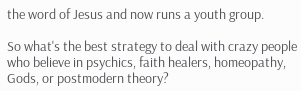the word of Jesus and now runs a youth group.

So what's the best strategy to deal with crazy people who believe in psychics, faith healers, homeopathy, Gods, or postmodern theory?